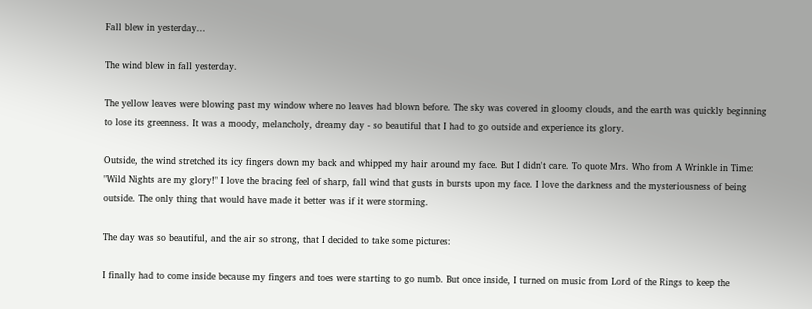Fall blew in yesterday...

The wind blew in fall yesterday.

The yellow leaves were blowing past my window where no leaves had blown before. The sky was covered in gloomy clouds, and the earth was quickly beginning to lose its greenness. It was a moody, melancholy, dreamy day - so beautiful that I had to go outside and experience its glory.

Outside, the wind stretched its icy fingers down my back and whipped my hair around my face. But I didn't care. To quote Mrs. Who from A Wrinkle in Time: "Wild Nights are my glory!" I love the bracing feel of sharp, fall wind that gusts in bursts upon my face. I love the darkness and the mysteriousness of being outside. The only thing that would have made it better was if it were storming.

The day was so beautiful, and the air so strong, that I decided to take some pictures:

I finally had to come inside because my fingers and toes were starting to go numb. But once inside, I turned on music from Lord of the Rings to keep the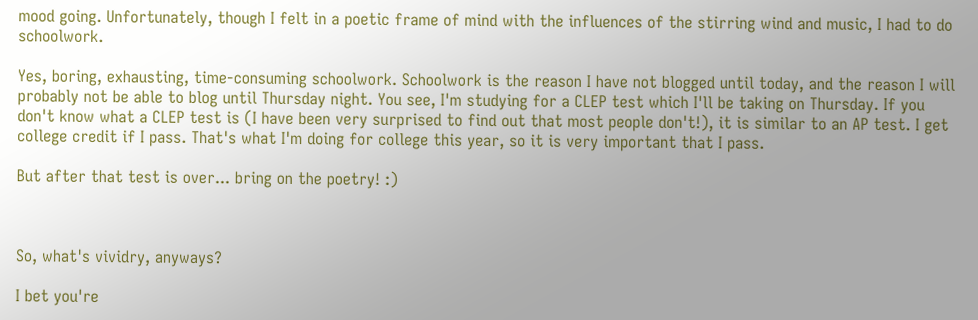mood going. Unfortunately, though I felt in a poetic frame of mind with the influences of the stirring wind and music, I had to do schoolwork.

Yes, boring, exhausting, time-consuming schoolwork. Schoolwork is the reason I have not blogged until today, and the reason I will probably not be able to blog until Thursday night. You see, I'm studying for a CLEP test which I'll be taking on Thursday. If you don't know what a CLEP test is (I have been very surprised to find out that most people don't!), it is similar to an AP test. I get college credit if I pass. That's what I'm doing for college this year, so it is very important that I pass.

But after that test is over... bring on the poetry! :)



So, what's vividry, anyways?

I bet you're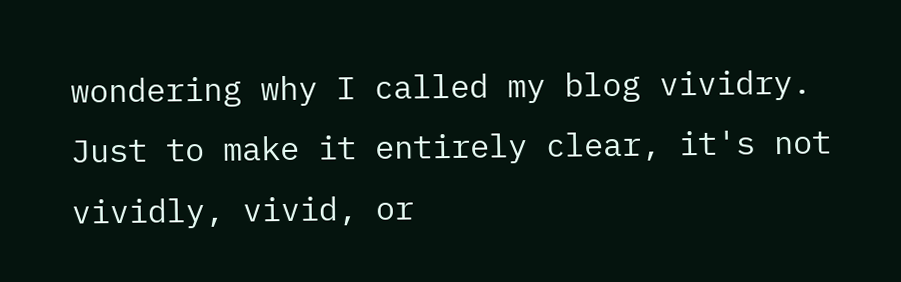wondering why I called my blog vividry. Just to make it entirely clear, it's not vividly, vivid, or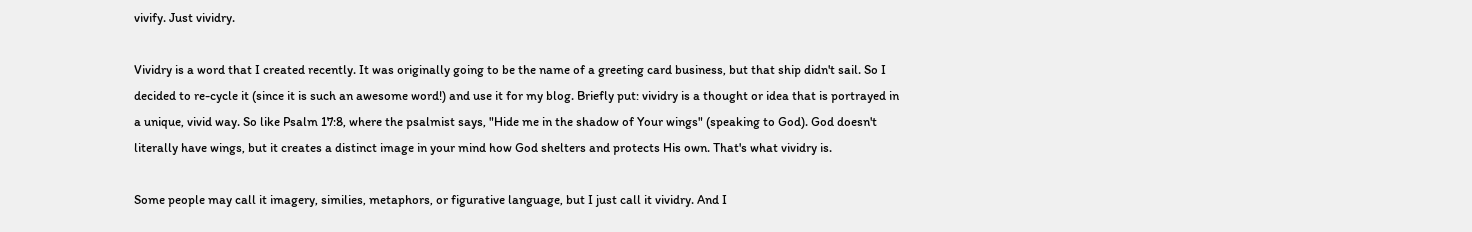vivify. Just vividry.

Vividry is a word that I created recently. It was originally going to be the name of a greeting card business, but that ship didn't sail. So I decided to re-cycle it (since it is such an awesome word!) and use it for my blog. Briefly put: vividry is a thought or idea that is portrayed in a unique, vivid way. So like Psalm 17:8, where the psalmist says, "Hide me in the shadow of Your wings" (speaking to God). God doesn't literally have wings, but it creates a distinct image in your mind how God shelters and protects His own. That's what vividry is.

Some people may call it imagery, similies, metaphors, or figurative language, but I just call it vividry. And I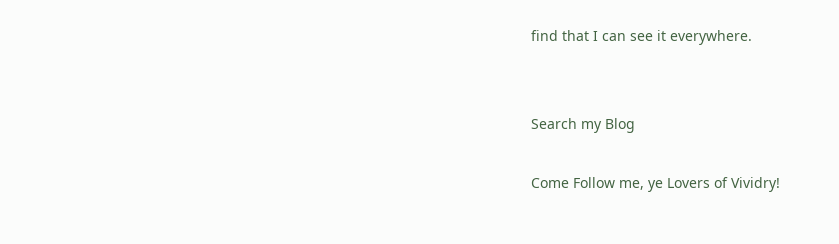find that I can see it everywhere.


Search my Blog

Come Follow me, ye Lovers of Vividry!